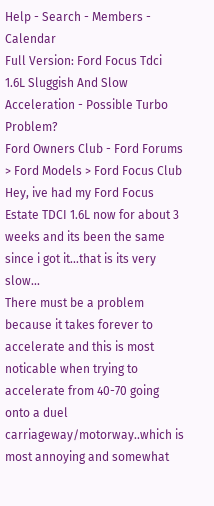Help - Search - Members - Calendar
Full Version: Ford Focus Tdci 1.6L Sluggish And Slow Acceleration - Possible Turbo Problem?
Ford Owners Club - Ford Forums > Ford Models > Ford Focus Club
Hey, ive had my Ford Focus Estate TDCI 1.6L now for about 3 weeks and its been the same since i got it...that is its very slow...
There must be a problem because it takes forever to accelerate and this is most noticable when trying to accelerate from 40-70 going onto a duel carriageway/motorway..which is most annoying and somewhat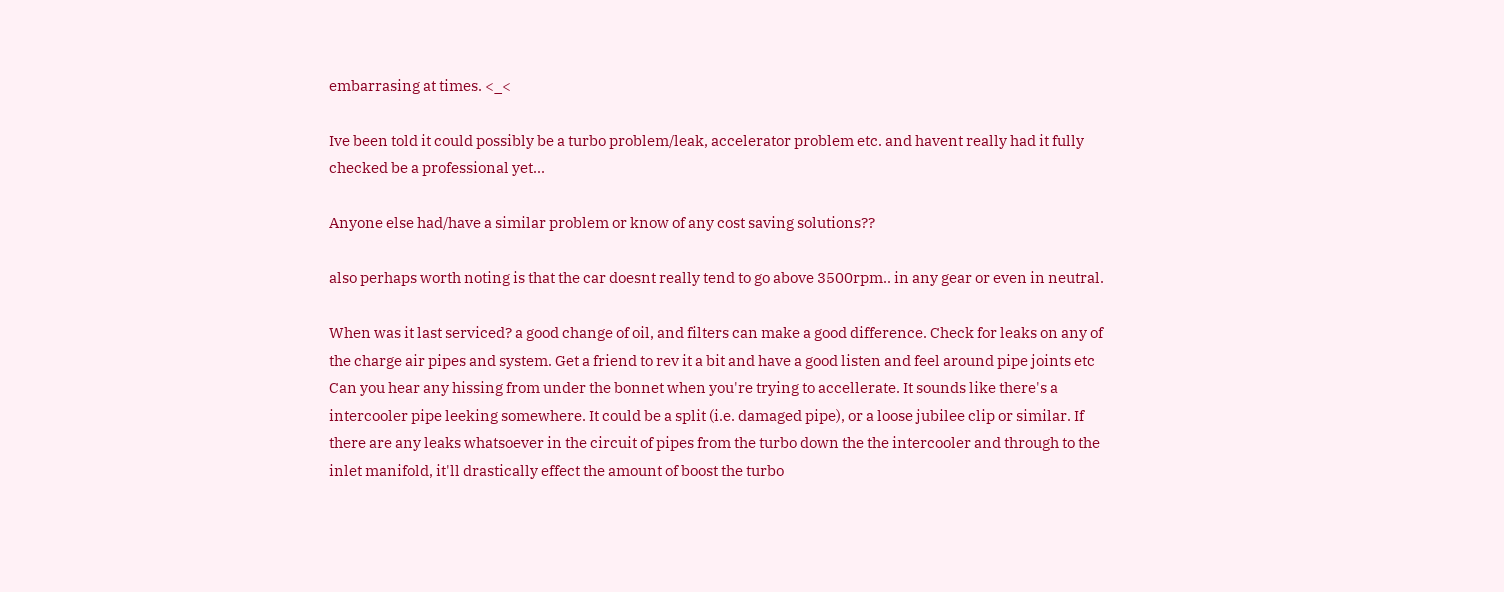embarrasing at times. <_<

Ive been told it could possibly be a turbo problem/leak, accelerator problem etc. and havent really had it fully checked be a professional yet...

Anyone else had/have a similar problem or know of any cost saving solutions??

also perhaps worth noting is that the car doesnt really tend to go above 3500rpm.. in any gear or even in neutral.

When was it last serviced? a good change of oil, and filters can make a good difference. Check for leaks on any of the charge air pipes and system. Get a friend to rev it a bit and have a good listen and feel around pipe joints etc
Can you hear any hissing from under the bonnet when you're trying to accellerate. It sounds like there's a intercooler pipe leeking somewhere. It could be a split (i.e. damaged pipe), or a loose jubilee clip or similar. If there are any leaks whatsoever in the circuit of pipes from the turbo down the the intercooler and through to the inlet manifold, it'll drastically effect the amount of boost the turbo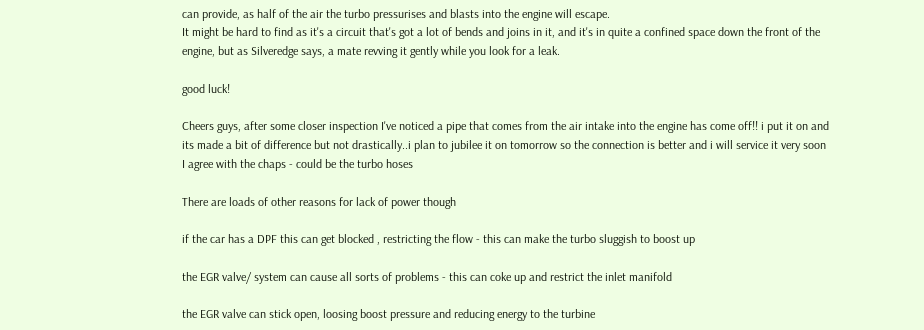can provide, as half of the air the turbo pressurises and blasts into the engine will escape.
It might be hard to find as it's a circuit that's got a lot of bends and joins in it, and it's in quite a confined space down the front of the engine, but as Silveredge says, a mate revving it gently while you look for a leak.

good luck!

Cheers guys, after some closer inspection I've noticed a pipe that comes from the air intake into the engine has come off!! i put it on and its made a bit of difference but not drastically..i plan to jubilee it on tomorrow so the connection is better and i will service it very soon
I agree with the chaps - could be the turbo hoses

There are loads of other reasons for lack of power though

if the car has a DPF this can get blocked , restricting the flow - this can make the turbo sluggish to boost up

the EGR valve/ system can cause all sorts of problems - this can coke up and restrict the inlet manifold

the EGR valve can stick open, loosing boost pressure and reducing energy to the turbine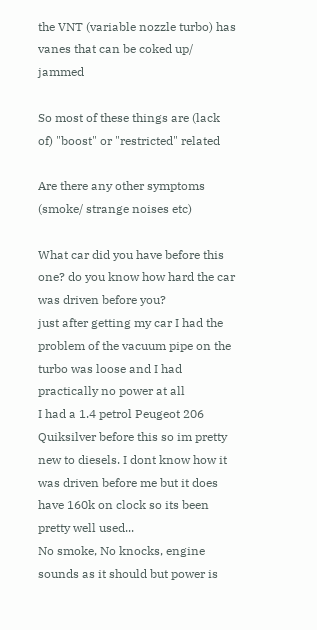the VNT (variable nozzle turbo) has vanes that can be coked up/ jammed

So most of these things are (lack of) "boost" or "restricted" related

Are there any other symptoms (smoke/ strange noises etc)

What car did you have before this one? do you know how hard the car was driven before you?
just after getting my car I had the problem of the vacuum pipe on the turbo was loose and I had practically no power at all
I had a 1.4 petrol Peugeot 206 Quiksilver before this so im pretty new to diesels. I dont know how it was driven before me but it does have 160k on clock so its been pretty well used...
No smoke, No knocks, engine sounds as it should but power is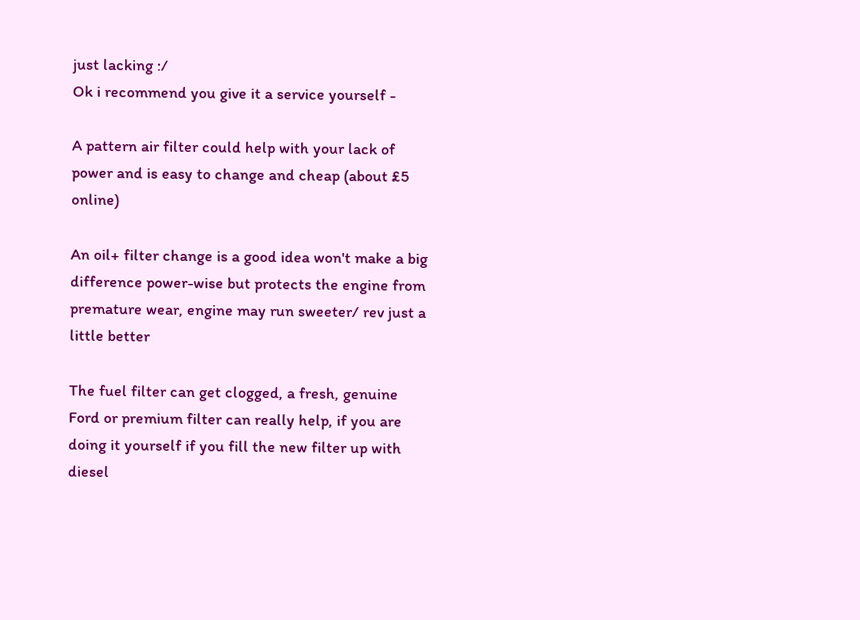just lacking :/
Ok i recommend you give it a service yourself -

A pattern air filter could help with your lack of power and is easy to change and cheap (about £5 online)

An oil+ filter change is a good idea won't make a big difference power-wise but protects the engine from premature wear, engine may run sweeter/ rev just a little better

The fuel filter can get clogged, a fresh, genuine Ford or premium filter can really help, if you are doing it yourself if you fill the new filter up with diesel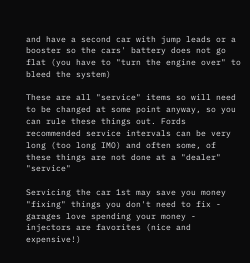and have a second car with jump leads or a booster so the cars' battery does not go flat (you have to "turn the engine over" to bleed the system)

These are all "service" items so will need to be changed at some point anyway, so you can rule these things out. Fords recommended service intervals can be very long (too long IMO) and often some, of these things are not done at a "dealer" "service"

Servicing the car 1st may save you money "fixing" things you don't need to fix - garages love spending your money - injectors are favorites (nice and expensive!)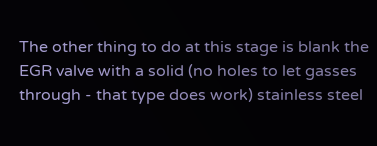The other thing to do at this stage is blank the EGR valve with a solid (no holes to let gasses through - that type does work) stainless steel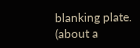blanking plate. (about a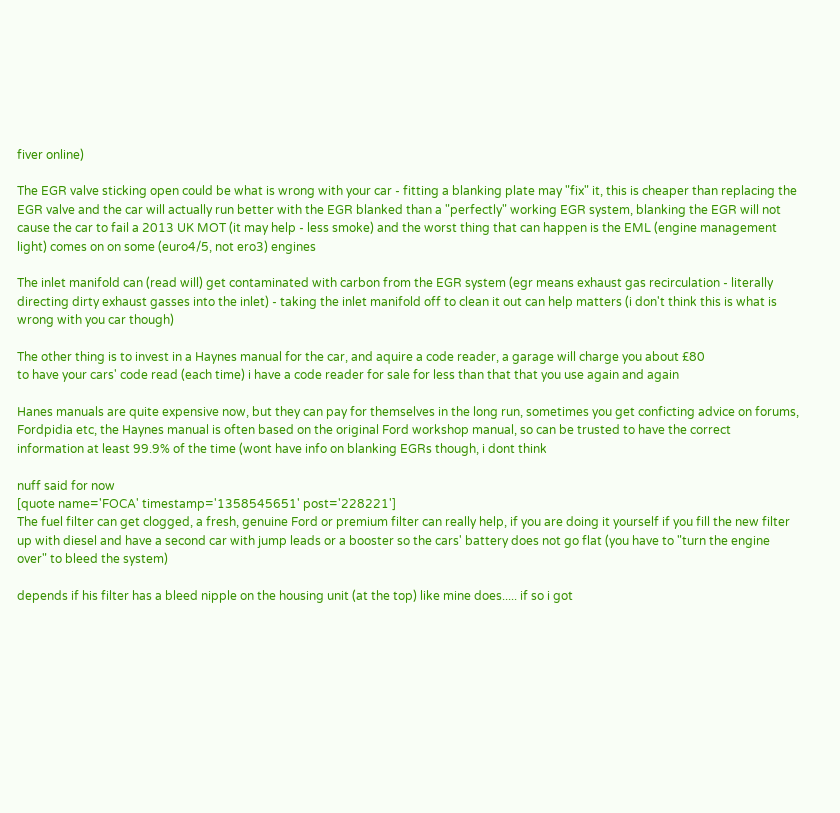fiver online)

The EGR valve sticking open could be what is wrong with your car - fitting a blanking plate may "fix" it, this is cheaper than replacing the EGR valve and the car will actually run better with the EGR blanked than a "perfectly" working EGR system, blanking the EGR will not cause the car to fail a 2013 UK MOT (it may help - less smoke) and the worst thing that can happen is the EML (engine management light) comes on on some (euro4/5, not ero3) engines

The inlet manifold can (read will) get contaminated with carbon from the EGR system (egr means exhaust gas recirculation - literally directing dirty exhaust gasses into the inlet) - taking the inlet manifold off to clean it out can help matters (i don't think this is what is wrong with you car though)

The other thing is to invest in a Haynes manual for the car, and aquire a code reader, a garage will charge you about £80
to have your cars' code read (each time) i have a code reader for sale for less than that that you use again and again

Hanes manuals are quite expensive now, but they can pay for themselves in the long run, sometimes you get conficting advice on forums, Fordpidia etc, the Haynes manual is often based on the original Ford workshop manual, so can be trusted to have the correct information at least 99.9% of the time (wont have info on blanking EGRs though, i dont think

nuff said for now
[quote name='FOCA' timestamp='1358545651' post='228221']
The fuel filter can get clogged, a fresh, genuine Ford or premium filter can really help, if you are doing it yourself if you fill the new filter up with diesel and have a second car with jump leads or a booster so the cars' battery does not go flat (you have to "turn the engine over" to bleed the system)

depends if his filter has a bleed nipple on the housing unit (at the top) like mine does..... if so i got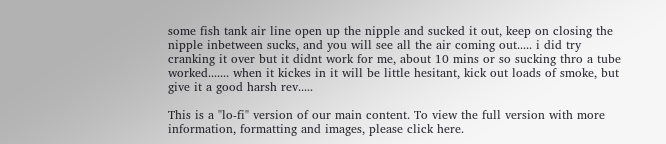some fish tank air line open up the nipple and sucked it out, keep on closing the nipple inbetween sucks, and you will see all the air coming out..... i did try cranking it over but it didnt work for me, about 10 mins or so sucking thro a tube worked....... when it kickes in it will be little hesitant, kick out loads of smoke, but give it a good harsh rev.....

This is a "lo-fi" version of our main content. To view the full version with more information, formatting and images, please click here.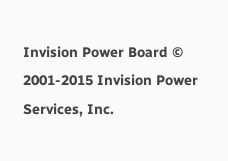Invision Power Board © 2001-2015 Invision Power Services, Inc.